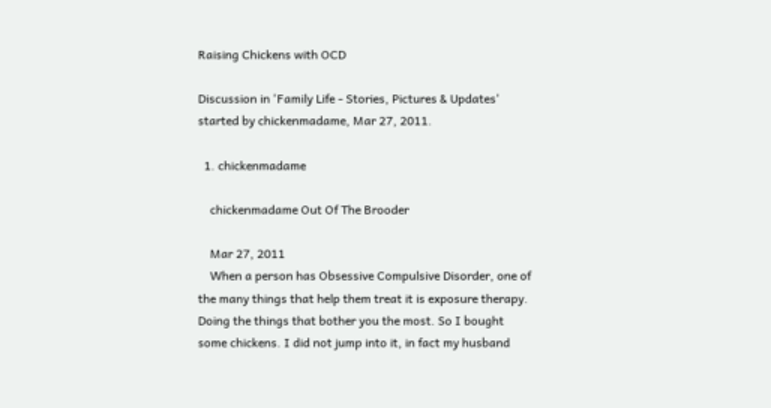Raising Chickens with OCD

Discussion in 'Family Life - Stories, Pictures & Updates' started by chickenmadame, Mar 27, 2011.

  1. chickenmadame

    chickenmadame Out Of The Brooder

    Mar 27, 2011
    When a person has Obsessive Compulsive Disorder, one of the many things that help them treat it is exposure therapy. Doing the things that bother you the most. So I bought some chickens. I did not jump into it, in fact my husband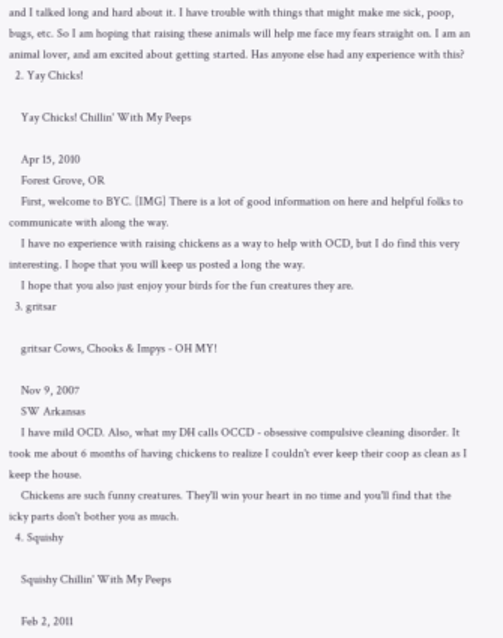and I talked long and hard about it. I have trouble with things that might make me sick, poop, bugs, etc. So I am hoping that raising these animals will help me face my fears straight on. I am an animal lover, and am excited about getting started. Has anyone else had any experience with this?
  2. Yay Chicks!

    Yay Chicks! Chillin' With My Peeps

    Apr 15, 2010
    Forest Grove, OR
    First, welcome to BYC. [IMG] There is a lot of good information on here and helpful folks to communicate with along the way.
    I have no experience with raising chickens as a way to help with OCD, but I do find this very interesting. I hope that you will keep us posted a long the way.
    I hope that you also just enjoy your birds for the fun creatures they are.
  3. gritsar

    gritsar Cows, Chooks & Impys - OH MY!

    Nov 9, 2007
    SW Arkansas
    I have mild OCD. Also, what my DH calls OCCD - obsessive compulsive cleaning disorder. It took me about 6 months of having chickens to realize I couldn't ever keep their coop as clean as I keep the house.
    Chickens are such funny creatures. They'll win your heart in no time and you'll find that the icky parts don't bother you as much.
  4. Squishy

    Squishy Chillin' With My Peeps

    Feb 2, 2011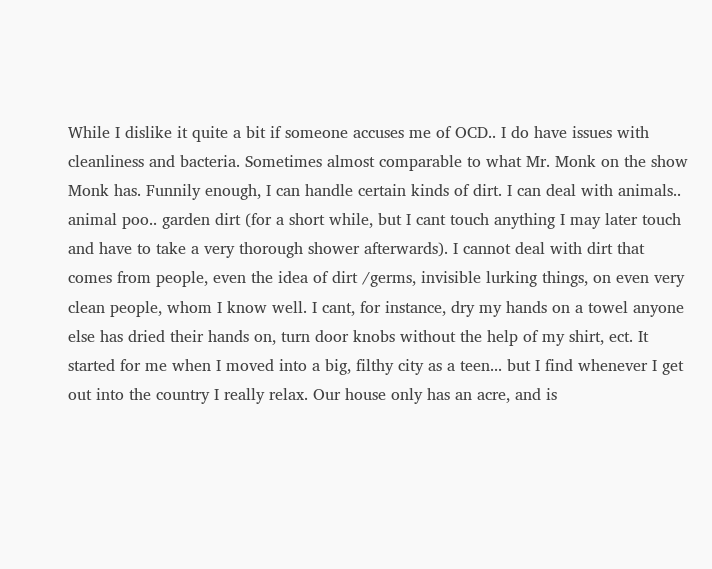While I dislike it quite a bit if someone accuses me of OCD.. I do have issues with cleanliness and bacteria. Sometimes almost comparable to what Mr. Monk on the show Monk has. Funnily enough, I can handle certain kinds of dirt. I can deal with animals.. animal poo.. garden dirt (for a short while, but I cant touch anything I may later touch and have to take a very thorough shower afterwards). I cannot deal with dirt that comes from people, even the idea of dirt /germs, invisible lurking things, on even very clean people, whom I know well. I cant, for instance, dry my hands on a towel anyone else has dried their hands on, turn door knobs without the help of my shirt, ect. It started for me when I moved into a big, filthy city as a teen... but I find whenever I get out into the country I really relax. Our house only has an acre, and is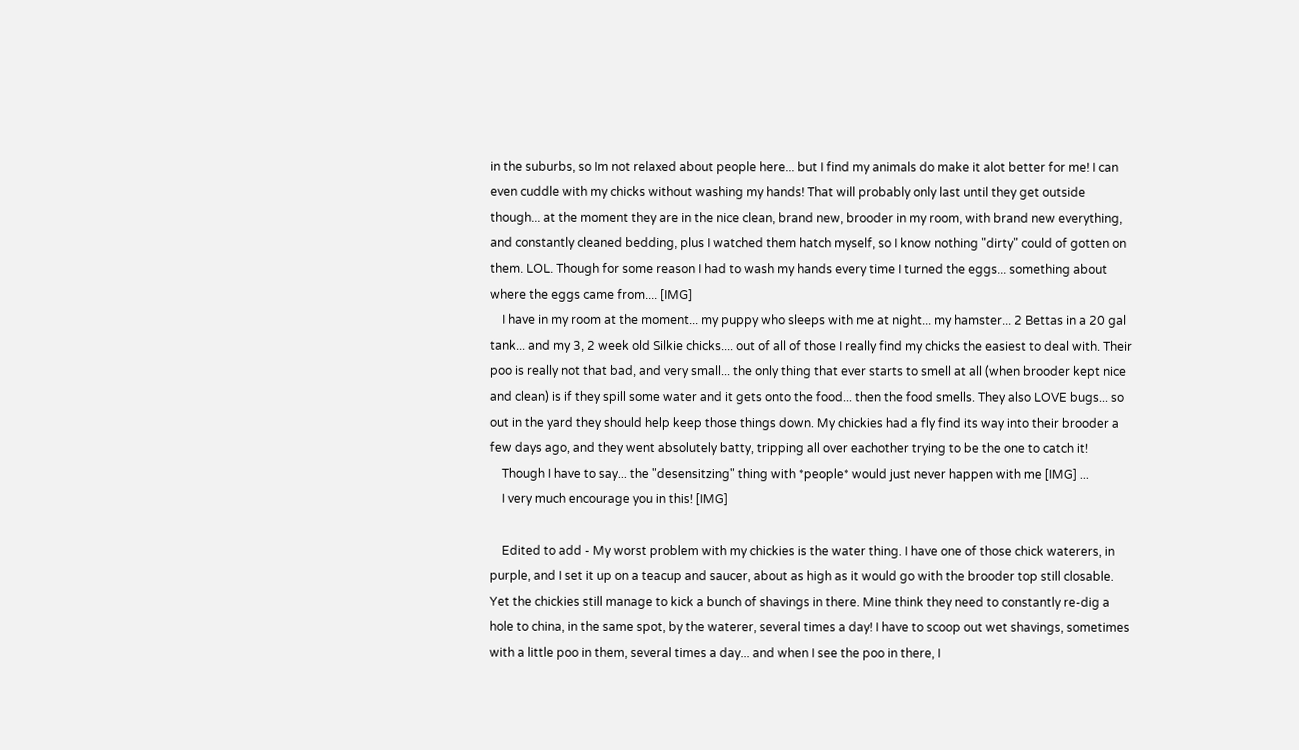in the suburbs, so Im not relaxed about people here... but I find my animals do make it alot better for me! I can even cuddle with my chicks without washing my hands! That will probably only last until they get outside though... at the moment they are in the nice clean, brand new, brooder in my room, with brand new everything, and constantly cleaned bedding, plus I watched them hatch myself, so I know nothing "dirty" could of gotten on them. LOL. Though for some reason I had to wash my hands every time I turned the eggs... something about where the eggs came from.... [IMG]
    I have in my room at the moment... my puppy who sleeps with me at night... my hamster... 2 Bettas in a 20 gal tank... and my 3, 2 week old Silkie chicks.... out of all of those I really find my chicks the easiest to deal with. Their poo is really not that bad, and very small... the only thing that ever starts to smell at all (when brooder kept nice and clean) is if they spill some water and it gets onto the food... then the food smells. They also LOVE bugs... so out in the yard they should help keep those things down. My chickies had a fly find its way into their brooder a few days ago, and they went absolutely batty, tripping all over eachother trying to be the one to catch it!
    Though I have to say... the "desensitzing" thing with *people* would just never happen with me [IMG] ...
    I very much encourage you in this! [IMG]

    Edited to add - My worst problem with my chickies is the water thing. I have one of those chick waterers, in purple, and I set it up on a teacup and saucer, about as high as it would go with the brooder top still closable. Yet the chickies still manage to kick a bunch of shavings in there. Mine think they need to constantly re-dig a hole to china, in the same spot, by the waterer, several times a day! I have to scoop out wet shavings, sometimes with a little poo in them, several times a day... and when I see the poo in there, I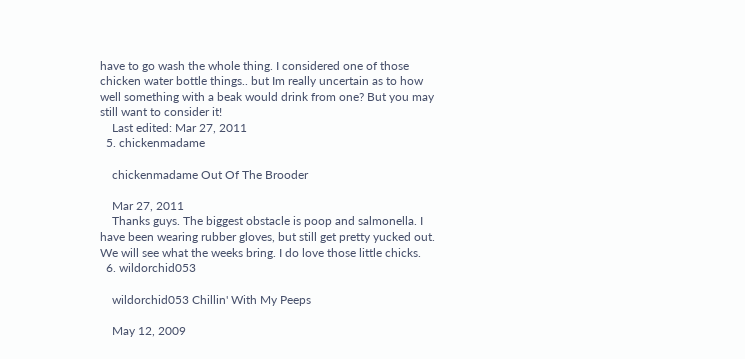have to go wash the whole thing. I considered one of those chicken water bottle things.. but Im really uncertain as to how well something with a beak would drink from one? But you may still want to consider it!
    Last edited: Mar 27, 2011
  5. chickenmadame

    chickenmadame Out Of The Brooder

    Mar 27, 2011
    Thanks guys. The biggest obstacle is poop and salmonella. I have been wearing rubber gloves, but still get pretty yucked out. We will see what the weeks bring. I do love those little chicks.
  6. wildorchid053

    wildorchid053 Chillin' With My Peeps

    May 12, 2009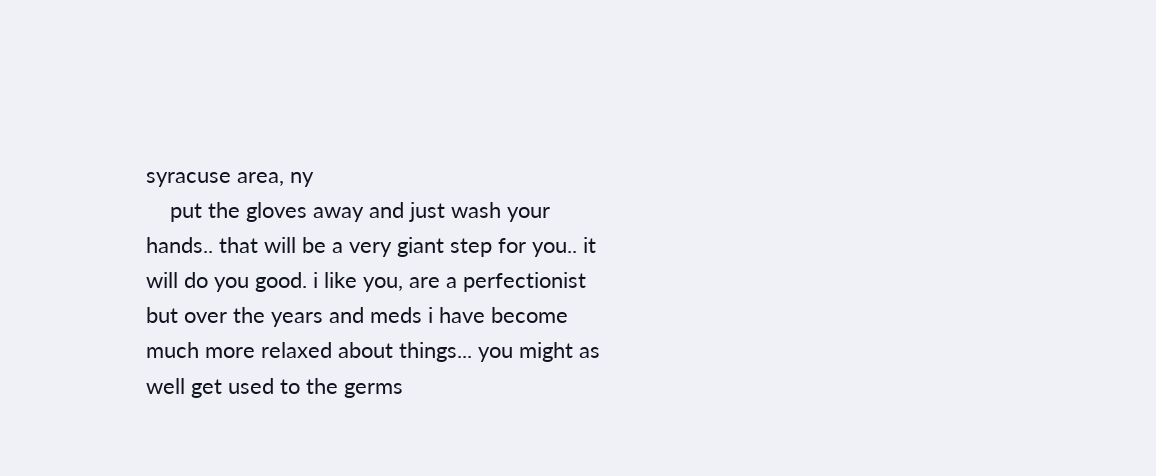syracuse area, ny
    put the gloves away and just wash your hands.. that will be a very giant step for you.. it will do you good. i like you, are a perfectionist but over the years and meds i have become much more relaxed about things... you might as well get used to the germs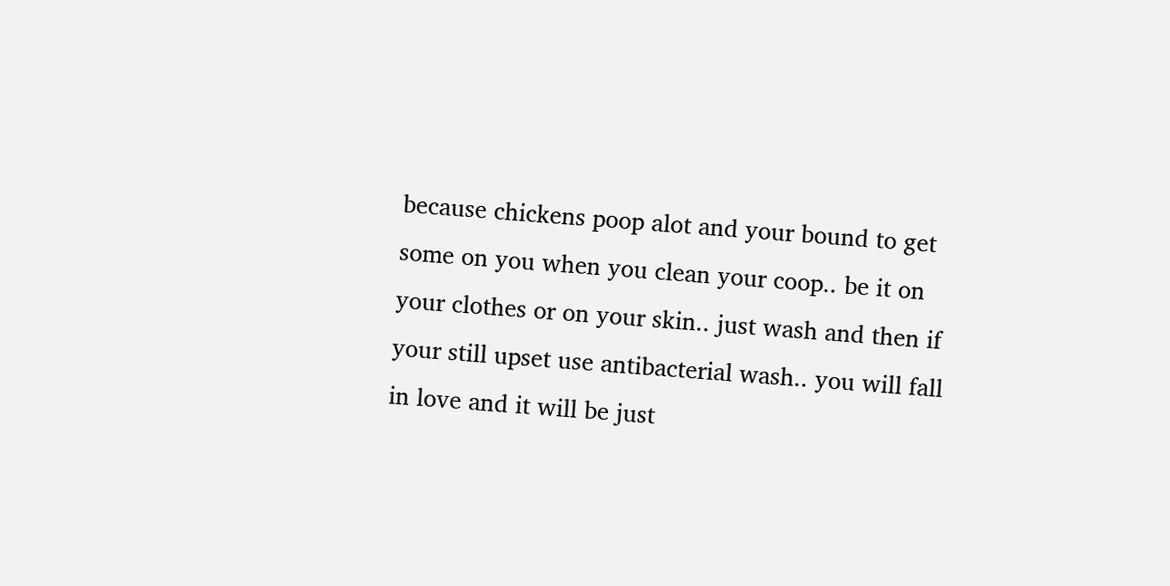because chickens poop alot and your bound to get some on you when you clean your coop.. be it on your clothes or on your skin.. just wash and then if your still upset use antibacterial wash.. you will fall in love and it will be just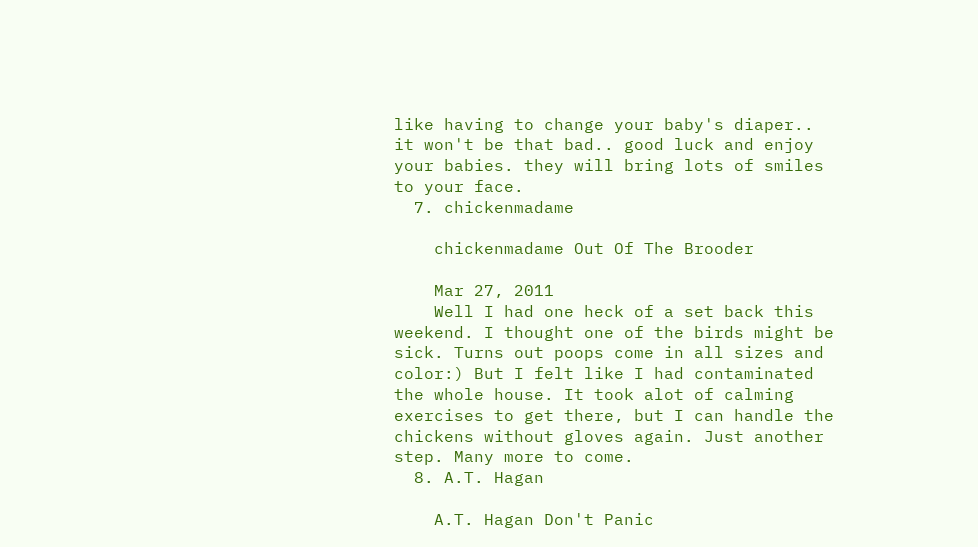like having to change your baby's diaper.. it won't be that bad.. good luck and enjoy your babies. they will bring lots of smiles to your face.
  7. chickenmadame

    chickenmadame Out Of The Brooder

    Mar 27, 2011
    Well I had one heck of a set back this weekend. I thought one of the birds might be sick. Turns out poops come in all sizes and color:) But I felt like I had contaminated the whole house. It took alot of calming exercises to get there, but I can handle the chickens without gloves again. Just another step. Many more to come.
  8. A.T. Hagan

    A.T. Hagan Don't Panic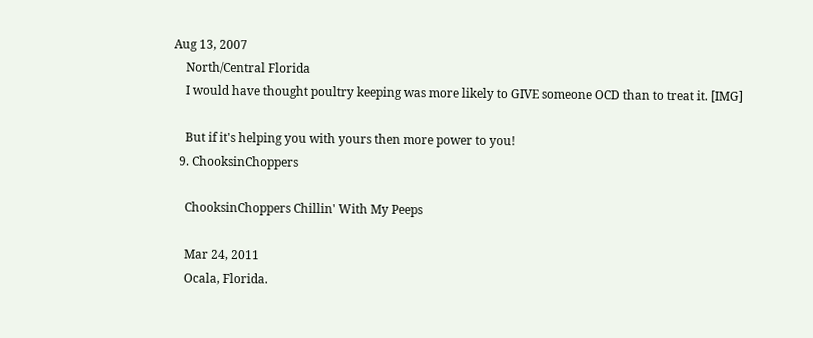Aug 13, 2007
    North/Central Florida
    I would have thought poultry keeping was more likely to GIVE someone OCD than to treat it. [IMG]

    But if it's helping you with yours then more power to you!
  9. ChooksinChoppers

    ChooksinChoppers Chillin' With My Peeps

    Mar 24, 2011
    Ocala, Florida.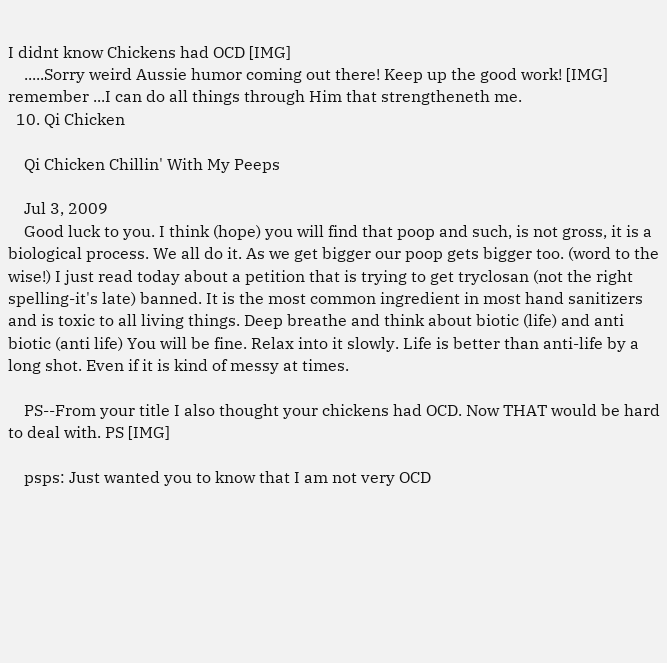I didnt know Chickens had OCD [IMG]
    .....Sorry weird Aussie humor coming out there! Keep up the good work! [IMG] remember ...I can do all things through Him that strengtheneth me.
  10. Qi Chicken

    Qi Chicken Chillin' With My Peeps

    Jul 3, 2009
    Good luck to you. I think (hope) you will find that poop and such, is not gross, it is a biological process. We all do it. As we get bigger our poop gets bigger too. (word to the wise!) I just read today about a petition that is trying to get tryclosan (not the right spelling-it's late) banned. It is the most common ingredient in most hand sanitizers and is toxic to all living things. Deep breathe and think about biotic (life) and anti biotic (anti life) You will be fine. Relax into it slowly. Life is better than anti-life by a long shot. Even if it is kind of messy at times.

    PS--From your title I also thought your chickens had OCD. Now THAT would be hard to deal with. PS [IMG]

    psps: Just wanted you to know that I am not very OCD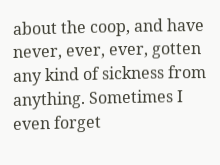about the coop, and have never, ever, ever, gotten any kind of sickness from anything. Sometimes I even forget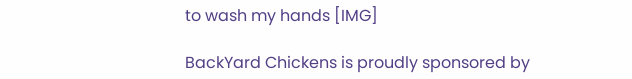to wash my hands [IMG]

BackYard Chickens is proudly sponsored by